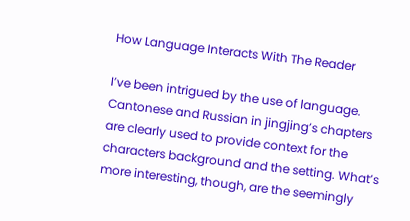How Language Interacts With The Reader

I’ve been intrigued by the use of language. Cantonese and Russian in jingjing’s chapters are clearly used to provide context for the characters background and the setting. What’s more interesting, though, are the seemingly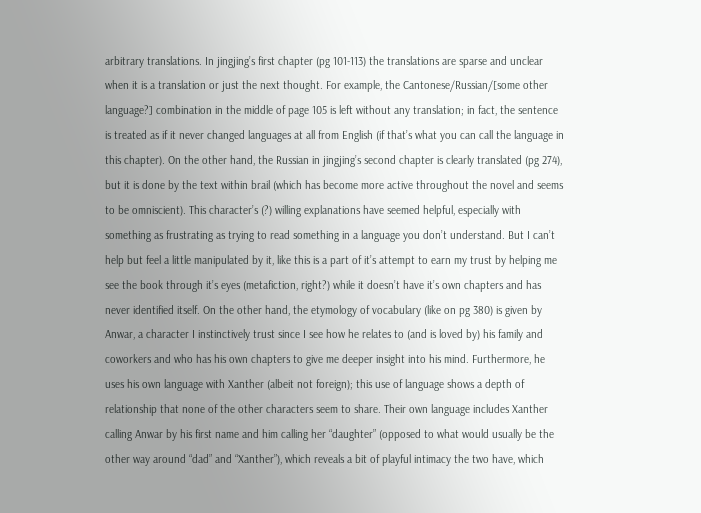arbitrary translations. In jingjing’s first chapter (pg 101-113) the translations are sparse and unclear when it is a translation or just the next thought. For example, the Cantonese/Russian/[some other language?] combination in the middle of page 105 is left without any translation; in fact, the sentence is treated as if it never changed languages at all from English (if that’s what you can call the language in this chapter). On the other hand, the Russian in jingjing’s second chapter is clearly translated (pg 274), but it is done by the text within brail (which has become more active throughout the novel and seems to be omniscient). This character’s (?) willing explanations have seemed helpful, especially with something as frustrating as trying to read something in a language you don’t understand. But I can’t help but feel a little manipulated by it, like this is a part of it’s attempt to earn my trust by helping me see the book through it’s eyes (metafiction, right?) while it doesn’t have it’s own chapters and has never identified itself. On the other hand, the etymology of vocabulary (like on pg 380) is given by Anwar, a character I instinctively trust since I see how he relates to (and is loved by) his family and coworkers and who has his own chapters to give me deeper insight into his mind. Furthermore, he uses his own language with Xanther (albeit not foreign); this use of language shows a depth of relationship that none of the other characters seem to share. Their own language includes Xanther calling Anwar by his first name and him calling her “daughter” (opposed to what would usually be the other way around “dad” and “Xanther”), which reveals a bit of playful intimacy the two have, which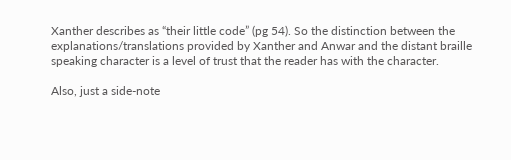Xanther describes as “their little code” (pg 54). So the distinction between the explanations/translations provided by Xanther and Anwar and the distant braille speaking character is a level of trust that the reader has with the character.

Also, just a side-note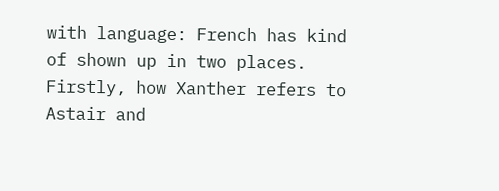with language: French has kind of shown up in two places. Firstly, how Xanther refers to Astair and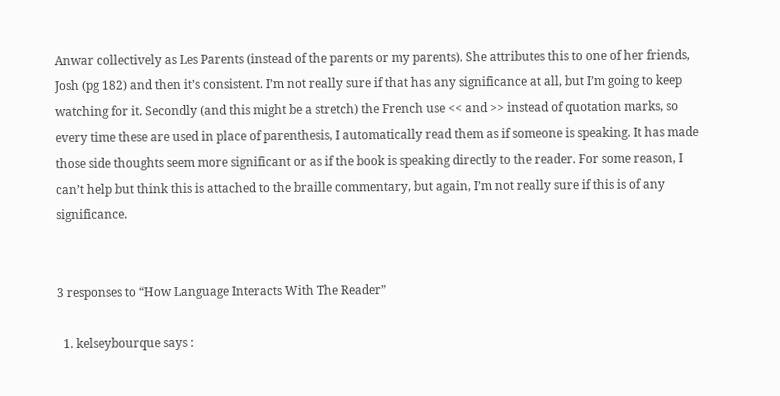Anwar collectively as Les Parents (instead of the parents or my parents). She attributes this to one of her friends, Josh (pg 182) and then it’s consistent. I’m not really sure if that has any significance at all, but I’m going to keep watching for it. Secondly (and this might be a stretch) the French use << and >> instead of quotation marks, so every time these are used in place of parenthesis, I automatically read them as if someone is speaking. It has made those side thoughts seem more significant or as if the book is speaking directly to the reader. For some reason, I can’t help but think this is attached to the braille commentary, but again, I’m not really sure if this is of any significance.


3 responses to “How Language Interacts With The Reader”

  1. kelseybourque says :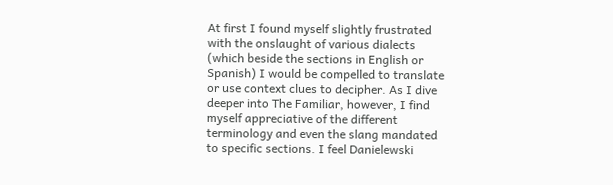At first I found myself slightly frustrated with the onslaught of various dialects (which beside the sections in English or Spanish) I would be compelled to translate or use context clues to decipher. As I dive deeper into The Familiar, however, I find myself appreciative of the different terminology and even the slang mandated to specific sections. I feel Danielewski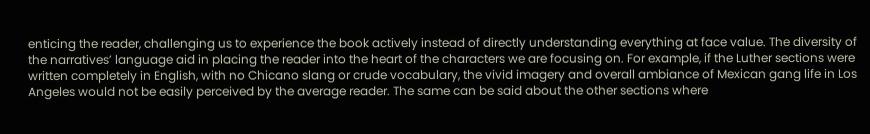enticing the reader, challenging us to experience the book actively instead of directly understanding everything at face value. The diversity of the narratives’ language aid in placing the reader into the heart of the characters we are focusing on. For example, if the Luther sections were written completely in English, with no Chicano slang or crude vocabulary, the vivid imagery and overall ambiance of Mexican gang life in Los Angeles would not be easily perceived by the average reader. The same can be said about the other sections where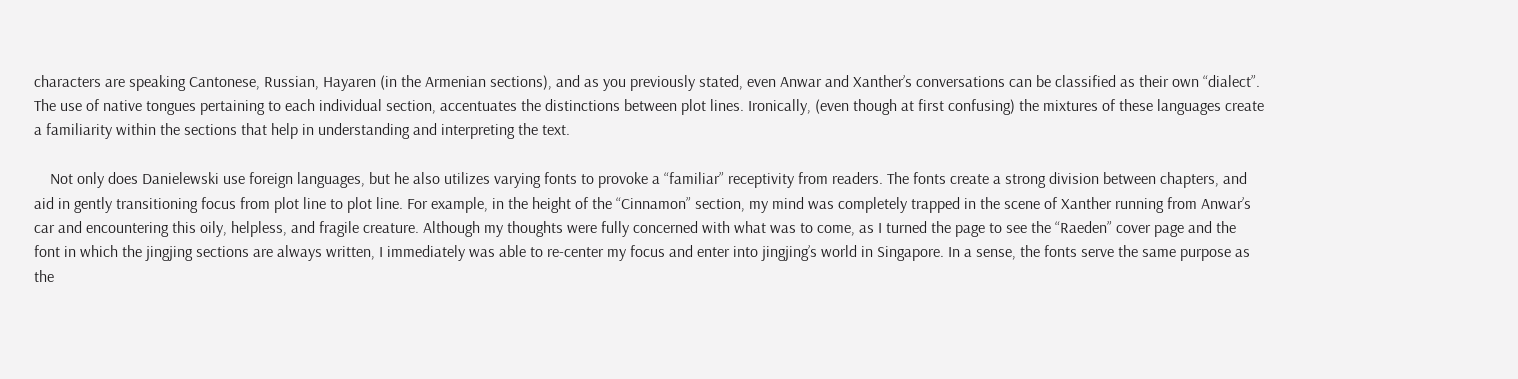characters are speaking Cantonese, Russian, Hayaren (in the Armenian sections), and as you previously stated, even Anwar and Xanther’s conversations can be classified as their own “dialect”. The use of native tongues pertaining to each individual section, accentuates the distinctions between plot lines. Ironically, (even though at first confusing) the mixtures of these languages create a familiarity within the sections that help in understanding and interpreting the text.

    Not only does Danielewski use foreign languages, but he also utilizes varying fonts to provoke a “familiar” receptivity from readers. The fonts create a strong division between chapters, and aid in gently transitioning focus from plot line to plot line. For example, in the height of the “Cinnamon” section, my mind was completely trapped in the scene of Xanther running from Anwar’s car and encountering this oily, helpless, and fragile creature. Although my thoughts were fully concerned with what was to come, as I turned the page to see the “Raeden” cover page and the font in which the jingjing sections are always written, I immediately was able to re-center my focus and enter into jingjing’s world in Singapore. In a sense, the fonts serve the same purpose as the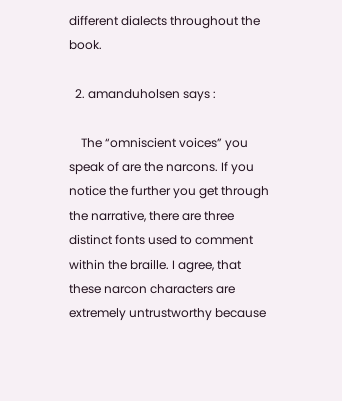different dialects throughout the book.

  2. amanduholsen says :

    The “omniscient voices” you speak of are the narcons. If you notice the further you get through the narrative, there are three distinct fonts used to comment within the braille. I agree, that these narcon characters are extremely untrustworthy because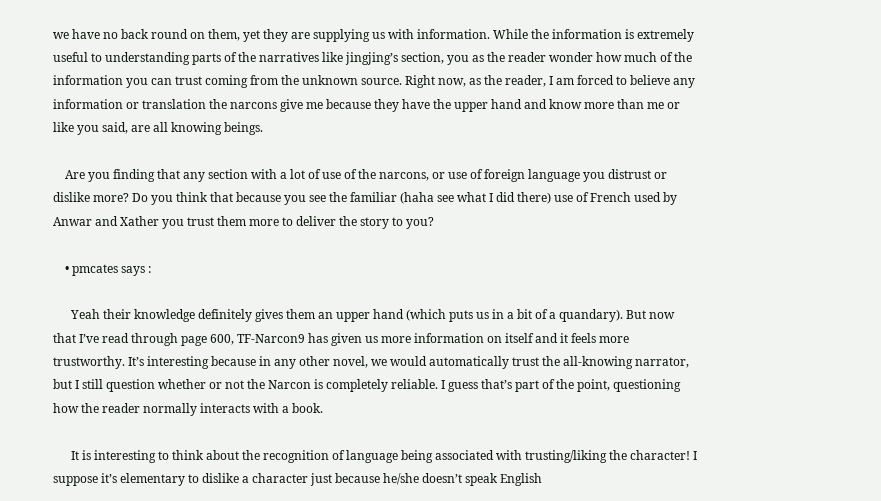we have no back round on them, yet they are supplying us with information. While the information is extremely useful to understanding parts of the narratives like jingjing’s section, you as the reader wonder how much of the information you can trust coming from the unknown source. Right now, as the reader, I am forced to believe any information or translation the narcons give me because they have the upper hand and know more than me or like you said, are all knowing beings.

    Are you finding that any section with a lot of use of the narcons, or use of foreign language you distrust or dislike more? Do you think that because you see the familiar (haha see what I did there) use of French used by Anwar and Xather you trust them more to deliver the story to you?

    • pmcates says :

      Yeah their knowledge definitely gives them an upper hand (which puts us in a bit of a quandary). But now that I’ve read through page 600, TF-Narcon9 has given us more information on itself and it feels more trustworthy. It’s interesting because in any other novel, we would automatically trust the all-knowing narrator, but I still question whether or not the Narcon is completely reliable. I guess that’s part of the point, questioning how the reader normally interacts with a book.

      It is interesting to think about the recognition of language being associated with trusting/liking the character! I suppose it’s elementary to dislike a character just because he/she doesn’t speak English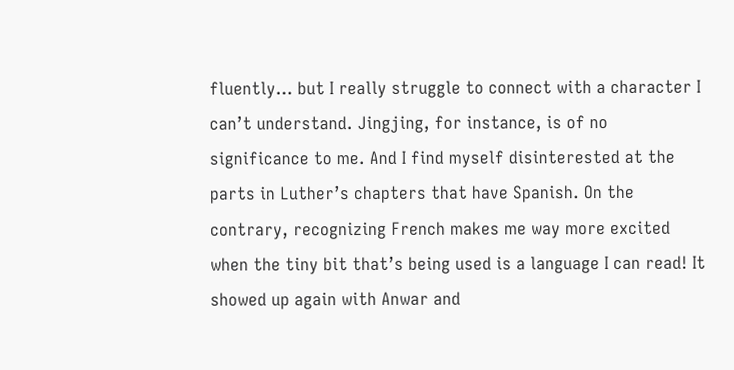fluently… but I really struggle to connect with a character I can’t understand. Jingjing, for instance, is of no significance to me. And I find myself disinterested at the parts in Luther’s chapters that have Spanish. On the contrary, recognizing French makes me way more excited when the tiny bit that’s being used is a language I can read! It showed up again with Anwar and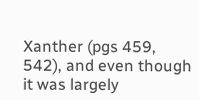Xanther (pgs 459, 542), and even though it was largely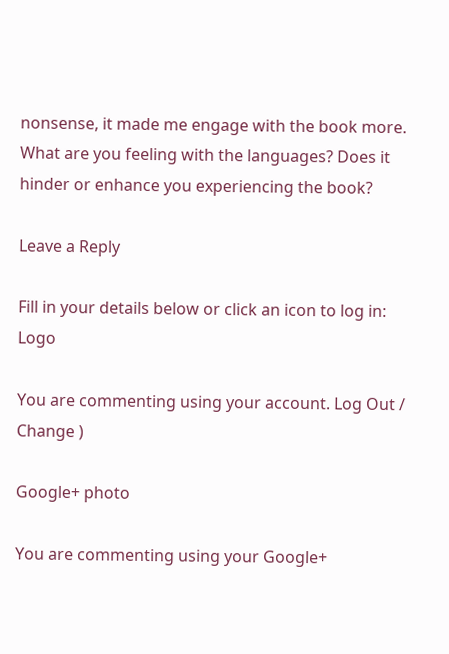nonsense, it made me engage with the book more. What are you feeling with the languages? Does it hinder or enhance you experiencing the book?

Leave a Reply

Fill in your details below or click an icon to log in: Logo

You are commenting using your account. Log Out /  Change )

Google+ photo

You are commenting using your Google+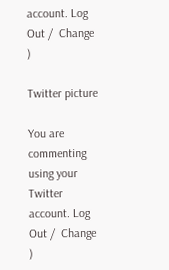account. Log Out /  Change )

Twitter picture

You are commenting using your Twitter account. Log Out /  Change )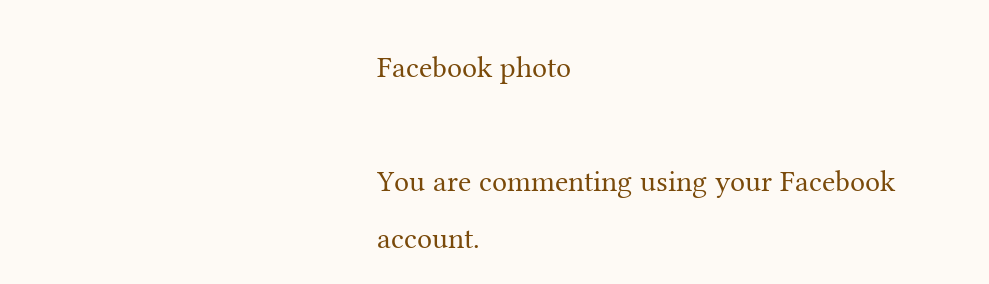Facebook photo

You are commenting using your Facebook account.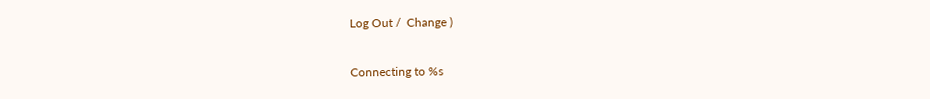Log Out /  Change )

Connecting to %s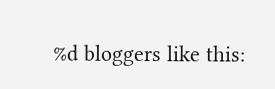%d bloggers like this: